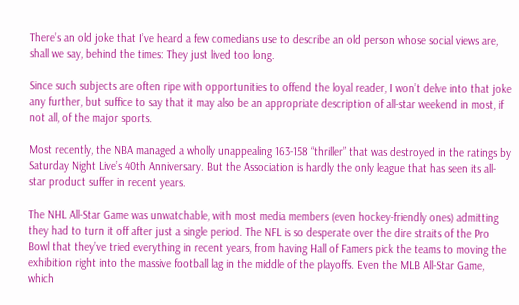There’s an old joke that I’ve heard a few comedians use to describe an old person whose social views are, shall we say, behind the times: They just lived too long.

Since such subjects are often ripe with opportunities to offend the loyal reader, I won’t delve into that joke any further, but suffice to say that it may also be an appropriate description of all-star weekend in most, if not all, of the major sports.

Most recently, the NBA managed a wholly unappealing 163-158 “thriller” that was destroyed in the ratings by Saturday Night Live’s 40th Anniversary. But the Association is hardly the only league that has seen its all-star product suffer in recent years.

The NHL All-Star Game was unwatchable, with most media members (even hockey-friendly ones) admitting they had to turn it off after just a single period. The NFL is so desperate over the dire straits of the Pro Bowl that they’ve tried everything in recent years, from having Hall of Famers pick the teams to moving the exhibition right into the massive football lag in the middle of the playoffs. Even the MLB All-Star Game, which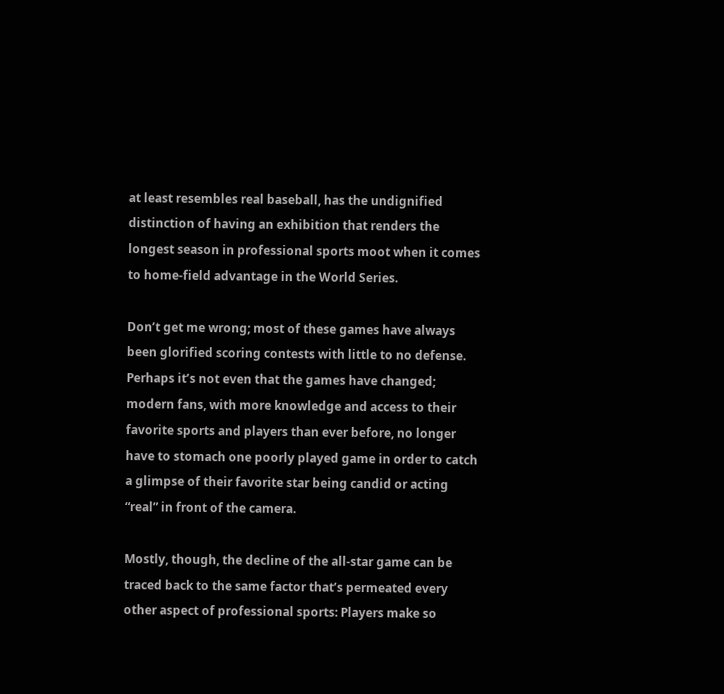at least resembles real baseball, has the undignified distinction of having an exhibition that renders the longest season in professional sports moot when it comes to home-field advantage in the World Series.

Don’t get me wrong; most of these games have always been glorified scoring contests with little to no defense. Perhaps it’s not even that the games have changed; modern fans, with more knowledge and access to their favorite sports and players than ever before, no longer have to stomach one poorly played game in order to catch a glimpse of their favorite star being candid or acting “real” in front of the camera.

Mostly, though, the decline of the all-star game can be traced back to the same factor that’s permeated every other aspect of professional sports: Players make so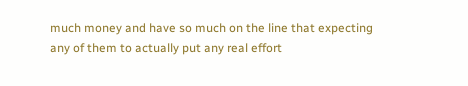much money and have so much on the line that expecting any of them to actually put any real effort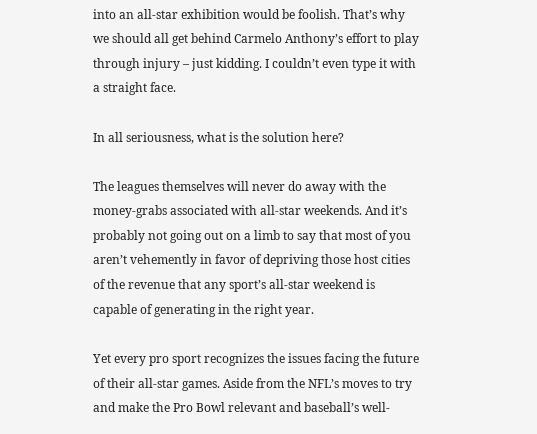into an all-star exhibition would be foolish. That’s why we should all get behind Carmelo Anthony’s effort to play through injury – just kidding. I couldn’t even type it with a straight face.

In all seriousness, what is the solution here?

The leagues themselves will never do away with the money-grabs associated with all-star weekends. And it’s probably not going out on a limb to say that most of you aren’t vehemently in favor of depriving those host cities of the revenue that any sport’s all-star weekend is capable of generating in the right year.

Yet every pro sport recognizes the issues facing the future of their all-star games. Aside from the NFL’s moves to try and make the Pro Bowl relevant and baseball’s well-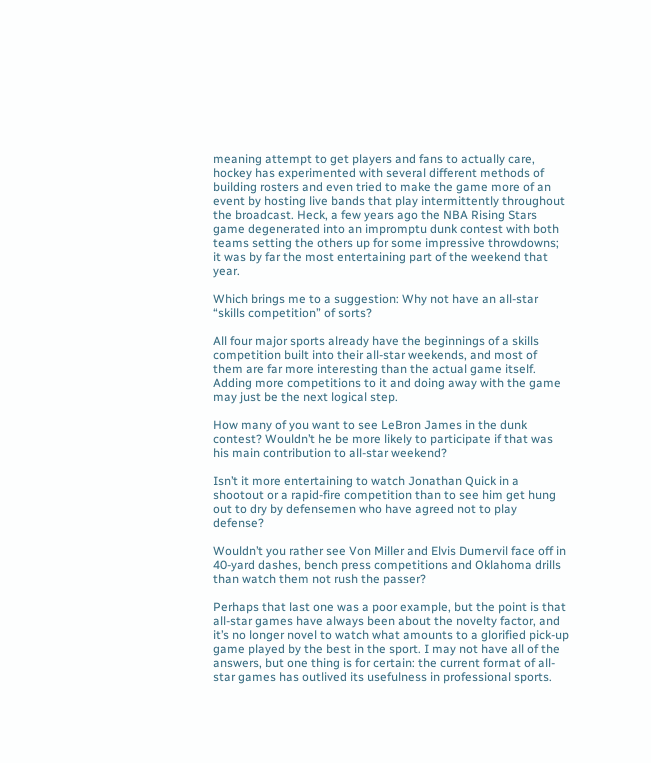meaning attempt to get players and fans to actually care, hockey has experimented with several different methods of building rosters and even tried to make the game more of an event by hosting live bands that play intermittently throughout the broadcast. Heck, a few years ago the NBA Rising Stars game degenerated into an impromptu dunk contest with both teams setting the others up for some impressive throwdowns; it was by far the most entertaining part of the weekend that year.

Which brings me to a suggestion: Why not have an all-star “skills competition” of sorts?

All four major sports already have the beginnings of a skills competition built into their all-star weekends, and most of them are far more interesting than the actual game itself. Adding more competitions to it and doing away with the game may just be the next logical step.

How many of you want to see LeBron James in the dunk contest? Wouldn’t he be more likely to participate if that was his main contribution to all-star weekend?

Isn’t it more entertaining to watch Jonathan Quick in a shootout or a rapid-fire competition than to see him get hung out to dry by defensemen who have agreed not to play defense?

Wouldn’t you rather see Von Miller and Elvis Dumervil face off in 40-yard dashes, bench press competitions and Oklahoma drills than watch them not rush the passer?

Perhaps that last one was a poor example, but the point is that all-star games have always been about the novelty factor, and it’s no longer novel to watch what amounts to a glorified pick-up game played by the best in the sport. I may not have all of the answers, but one thing is for certain: the current format of all-star games has outlived its usefulness in professional sports.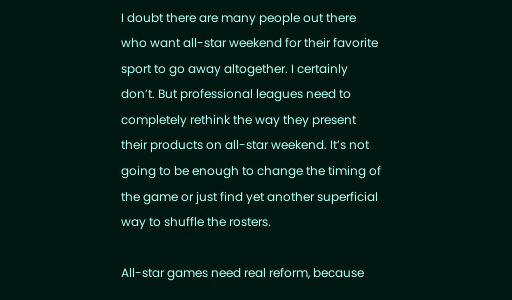I doubt there are many people out there who want all-star weekend for their favorite sport to go away altogether. I certainly don’t. But professional leagues need to completely rethink the way they present their products on all-star weekend. It’s not going to be enough to change the timing of the game or just find yet another superficial way to shuffle the rosters.

All-star games need real reform, because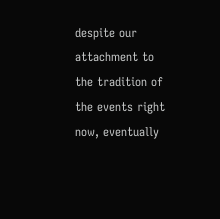despite our attachment to the tradition of the events right now, eventually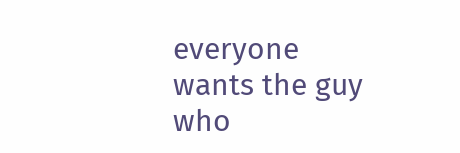everyone wants the guy who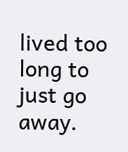lived too long to just go away.